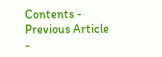Contents - Previous Article -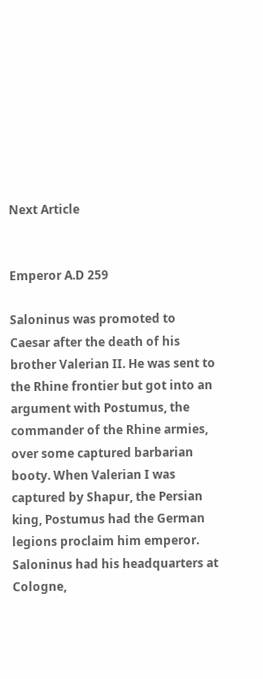Next Article


Emperor A.D 259

Saloninus was promoted to Caesar after the death of his brother Valerian II. He was sent to the Rhine frontier but got into an argument with Postumus, the commander of the Rhine armies, over some captured barbarian booty. When Valerian I was captured by Shapur, the Persian king, Postumus had the German legions proclaim him emperor. Saloninus had his headquarters at Cologne,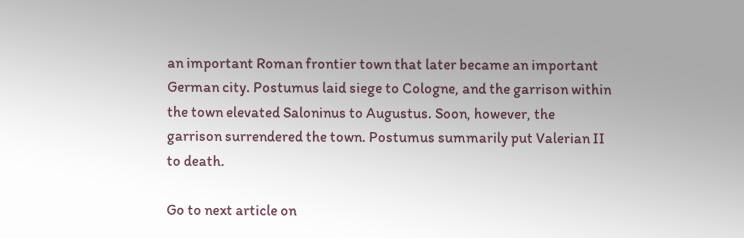an important Roman frontier town that later became an important German city. Postumus laid siege to Cologne, and the garrison within the town elevated Saloninus to Augustus. Soon, however, the garrison surrendered the town. Postumus summarily put Valerian II to death.

Go to next article on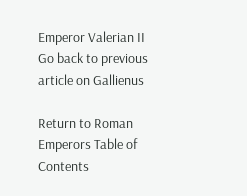Emperor Valerian II
Go back to previous article on Gallienus

Return to Roman Emperors Table of Contents